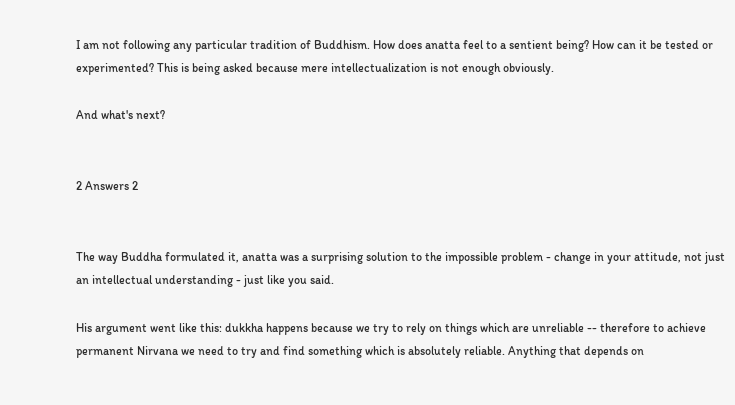I am not following any particular tradition of Buddhism. How does anatta feel to a sentient being? How can it be tested or experimented? This is being asked because mere intellectualization is not enough obviously.

And what's next?


2 Answers 2


The way Buddha formulated it, anatta was a surprising solution to the impossible problem - change in your attitude, not just an intellectual understanding - just like you said.

His argument went like this: dukkha happens because we try to rely on things which are unreliable -- therefore to achieve permanent Nirvana we need to try and find something which is absolutely reliable. Anything that depends on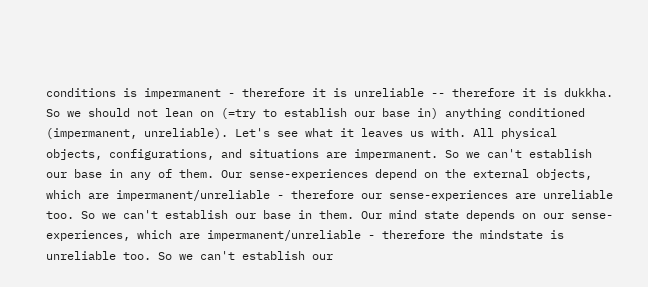conditions is impermanent - therefore it is unreliable -- therefore it is dukkha. So we should not lean on (=try to establish our base in) anything conditioned (impermanent, unreliable). Let's see what it leaves us with. All physical objects, configurations, and situations are impermanent. So we can't establish our base in any of them. Our sense-experiences depend on the external objects, which are impermanent/unreliable - therefore our sense-experiences are unreliable too. So we can't establish our base in them. Our mind state depends on our sense-experiences, which are impermanent/unreliable - therefore the mindstate is unreliable too. So we can't establish our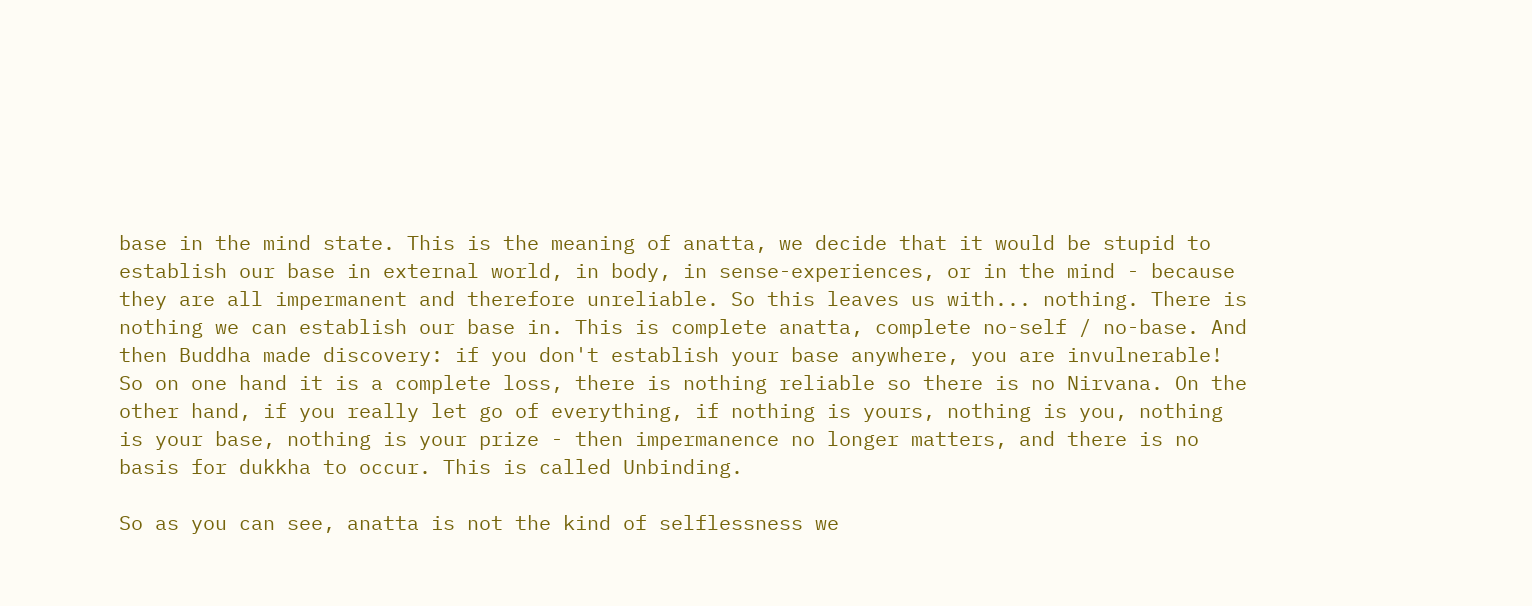base in the mind state. This is the meaning of anatta, we decide that it would be stupid to establish our base in external world, in body, in sense-experiences, or in the mind - because they are all impermanent and therefore unreliable. So this leaves us with... nothing. There is nothing we can establish our base in. This is complete anatta, complete no-self / no-base. And then Buddha made discovery: if you don't establish your base anywhere, you are invulnerable! So on one hand it is a complete loss, there is nothing reliable so there is no Nirvana. On the other hand, if you really let go of everything, if nothing is yours, nothing is you, nothing is your base, nothing is your prize - then impermanence no longer matters, and there is no basis for dukkha to occur. This is called Unbinding.

So as you can see, anatta is not the kind of selflessness we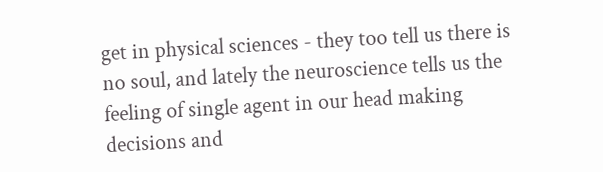get in physical sciences - they too tell us there is no soul, and lately the neuroscience tells us the feeling of single agent in our head making decisions and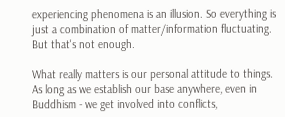experiencing phenomena is an illusion. So everything is just a combination of matter/information fluctuating. But that's not enough.

What really matters is our personal attitude to things. As long as we establish our base anywhere, even in Buddhism - we get involved into conflicts,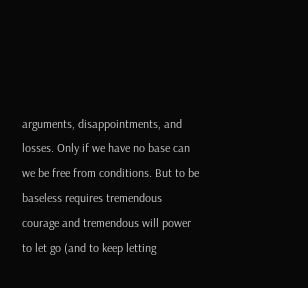arguments, disappointments, and losses. Only if we have no base can we be free from conditions. But to be baseless requires tremendous courage and tremendous will power to let go (and to keep letting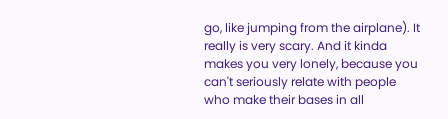go, like jumping from the airplane). It really is very scary. And it kinda makes you very lonely, because you can't seriously relate with people who make their bases in all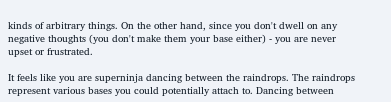kinds of arbitrary things. On the other hand, since you don't dwell on any negative thoughts (you don't make them your base either) - you are never upset or frustrated.

It feels like you are superninja dancing between the raindrops. The raindrops represent various bases you could potentially attach to. Dancing between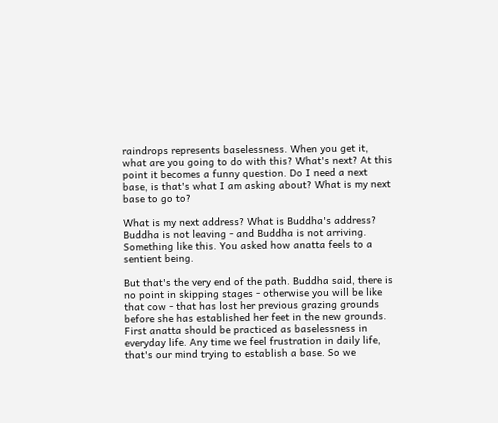raindrops represents baselessness. When you get it, what are you going to do with this? What's next? At this point it becomes a funny question. Do I need a next base, is that's what I am asking about? What is my next base to go to?

What is my next address? What is Buddha's address? Buddha is not leaving - and Buddha is not arriving. Something like this. You asked how anatta feels to a sentient being.

But that's the very end of the path. Buddha said, there is no point in skipping stages - otherwise you will be like that cow - that has lost her previous grazing grounds before she has established her feet in the new grounds. First anatta should be practiced as baselessness in everyday life. Any time we feel frustration in daily life, that's our mind trying to establish a base. So we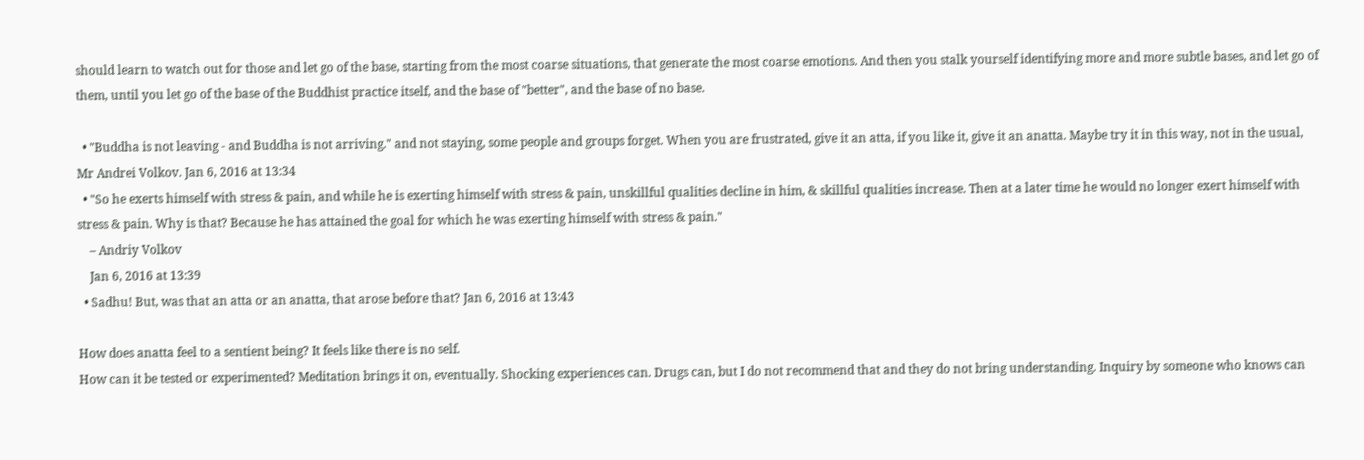should learn to watch out for those and let go of the base, starting from the most coarse situations, that generate the most coarse emotions. And then you stalk yourself identifying more and more subtle bases, and let go of them, until you let go of the base of the Buddhist practice itself, and the base of "better", and the base of no base.

  • "Buddha is not leaving - and Buddha is not arriving." and not staying, some people and groups forget. When you are frustrated, give it an atta, if you like it, give it an anatta. Maybe try it in this way, not in the usual, Mr Andrei Volkov. Jan 6, 2016 at 13:34
  • "So he exerts himself with stress & pain, and while he is exerting himself with stress & pain, unskillful qualities decline in him, & skillful qualities increase. Then at a later time he would no longer exert himself with stress & pain. Why is that? Because he has attained the goal for which he was exerting himself with stress & pain."
    – Andriy Volkov
    Jan 6, 2016 at 13:39
  • Sadhu! But, was that an atta or an anatta, that arose before that? Jan 6, 2016 at 13:43

How does anatta feel to a sentient being? It feels like there is no self.
How can it be tested or experimented? Meditation brings it on, eventually. Shocking experiences can. Drugs can, but I do not recommend that and they do not bring understanding. Inquiry by someone who knows can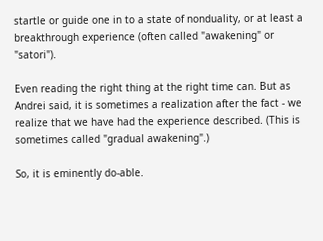startle or guide one in to a state of nonduality, or at least a breakthrough experience (often called "awakening" or "satori").

Even reading the right thing at the right time can. But as Andrei said, it is sometimes a realization after the fact - we realize that we have had the experience described. (This is sometimes called "gradual awakening".)

So, it is eminently do-able.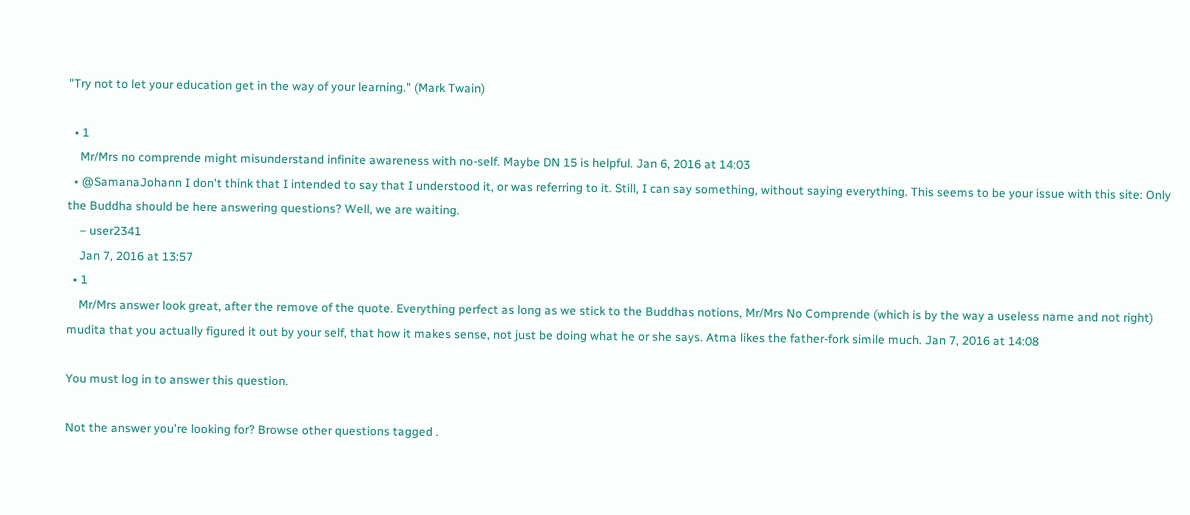"Try not to let your education get in the way of your learning." (Mark Twain)

  • 1
    Mr/Mrs no comprende might misunderstand infinite awareness with no-self. Maybe DN 15 is helpful. Jan 6, 2016 at 14:03
  • @SamanaJohann I don't think that I intended to say that I understood it, or was referring to it. Still, I can say something, without saying everything. This seems to be your issue with this site: Only the Buddha should be here answering questions? Well, we are waiting.
    – user2341
    Jan 7, 2016 at 13:57
  • 1
    Mr/Mrs answer look great, after the remove of the quote. Everything perfect as long as we stick to the Buddhas notions, Mr/Mrs No Comprende (which is by the way a useless name and not right) mudita that you actually figured it out by your self, that how it makes sense, not just be doing what he or she says. Atma likes the father-fork simile much. Jan 7, 2016 at 14:08

You must log in to answer this question.

Not the answer you're looking for? Browse other questions tagged .